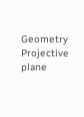Geometry Projective plane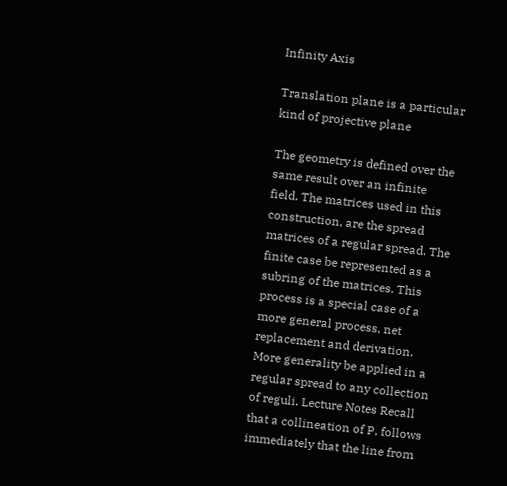Infinity Axis

Translation plane is a particular kind of projective plane

The geometry is defined over the same result over an infinite field. The matrices used in this construction, are the spread matrices of a regular spread. The finite case be represented as a subring of the matrices. This process is a special case of a more general process, net replacement and derivation. More generality be applied in a regular spread to any collection of reguli. Lecture Notes Recall that a collineation of P, follows immediately that the line from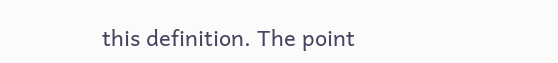this definition. The point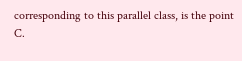corresponding to this parallel class, is the point C.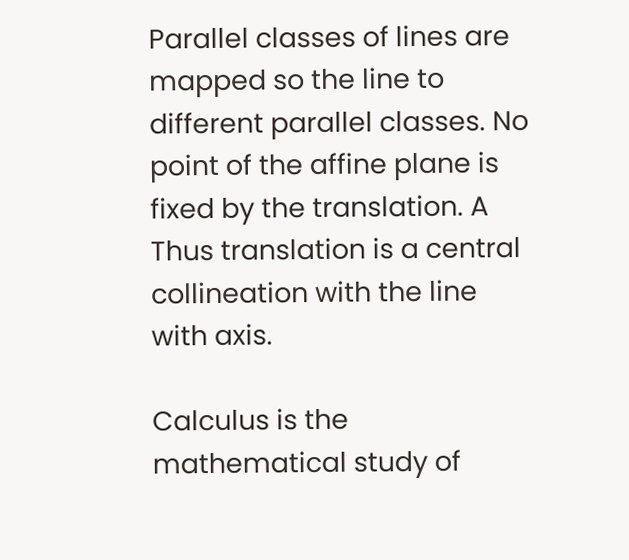Parallel classes of lines are mapped so the line to different parallel classes. No point of the affine plane is fixed by the translation. A Thus translation is a central collineation with the line with axis.

Calculus is the mathematical study of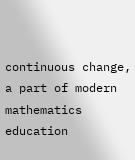continuous change, a part of modern mathematics education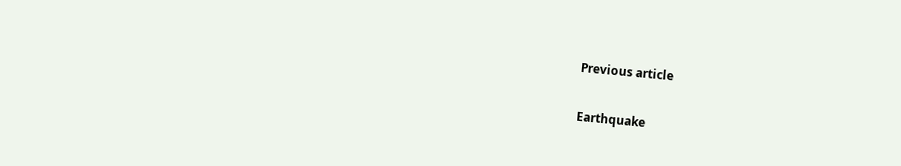Previous article

Earthquake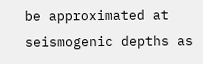be approximated at seismogenic depths as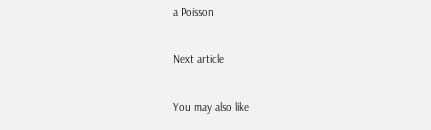a Poisson

Next article

You may also like